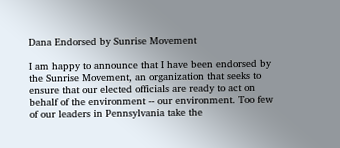Dana Endorsed by Sunrise Movement

I am happy to announce that I have been endorsed by the Sunrise Movement, an organization that seeks to ensure that our elected officials are ready to act on behalf of the environment -- our environment. Too few of our leaders in Pennsylvania take the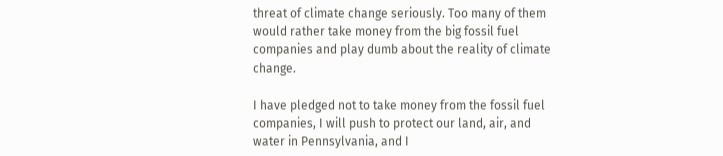threat of climate change seriously. Too many of them would rather take money from the big fossil fuel companies and play dumb about the reality of climate change.

I have pledged not to take money from the fossil fuel companies, I will push to protect our land, air, and water in Pennsylvania, and I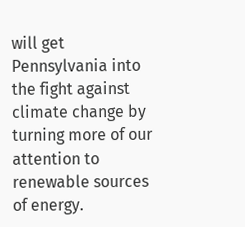will get Pennsylvania into the fight against climate change by turning more of our attention to renewable sources of energy.